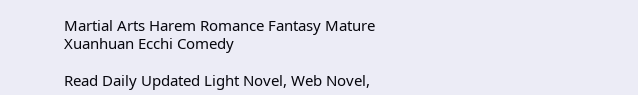Martial Arts Harem Romance Fantasy Mature Xuanhuan Ecchi Comedy

Read Daily Updated Light Novel, Web Novel,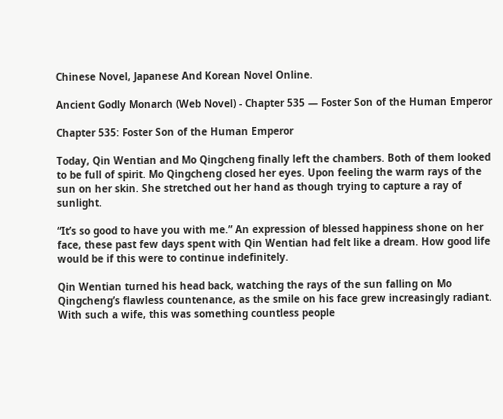Chinese Novel, Japanese And Korean Novel Online.

Ancient Godly Monarch (Web Novel) - Chapter 535 — Foster Son of the Human Emperor

Chapter 535: Foster Son of the Human Emperor

Today, Qin Wentian and Mo Qingcheng finally left the chambers. Both of them looked to be full of spirit. Mo Qingcheng closed her eyes. Upon feeling the warm rays of the sun on her skin. She stretched out her hand as though trying to capture a ray of sunlight.

“It’s so good to have you with me.” An expression of blessed happiness shone on her face, these past few days spent with Qin Wentian had felt like a dream. How good life would be if this were to continue indefinitely.

Qin Wentian turned his head back, watching the rays of the sun falling on Mo Qingcheng’s flawless countenance, as the smile on his face grew increasingly radiant. With such a wife, this was something countless people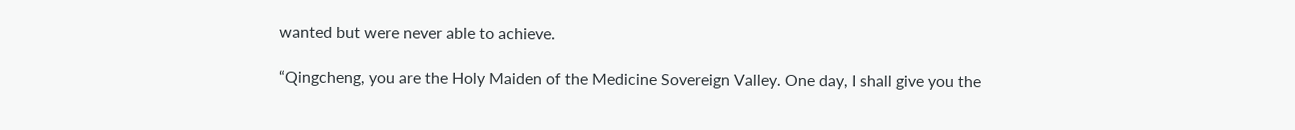wanted but were never able to achieve.

“Qingcheng, you are the Holy Maiden of the Medicine Sovereign Valley. One day, I shall give you the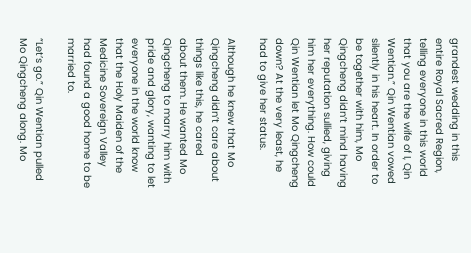grandest wedding in this entire Royal Sacred Region, telling everyone in this world that you are the wife of I, Qin Wentian.” Qin Wentian vowed silently in his heart. In order to be together with him, Mo Qingcheng didn’t mind having her reputation sullied, giving him her everything. How could Qin Wentian let Mo Qingcheng down? At the very least, he had to give her status.

Although he knew that Mo Qingcheng didn’t care about things like this, he cared about them. He wanted Mo Qingcheng to marry him with pride and glory, wanting to let everyone in the world know that the Holy Maiden of the Medicine Sovereign Valley had found a good home to be married to.

“Let’s go.” Qin Wentian pulled Mo Qingcheng along. Mo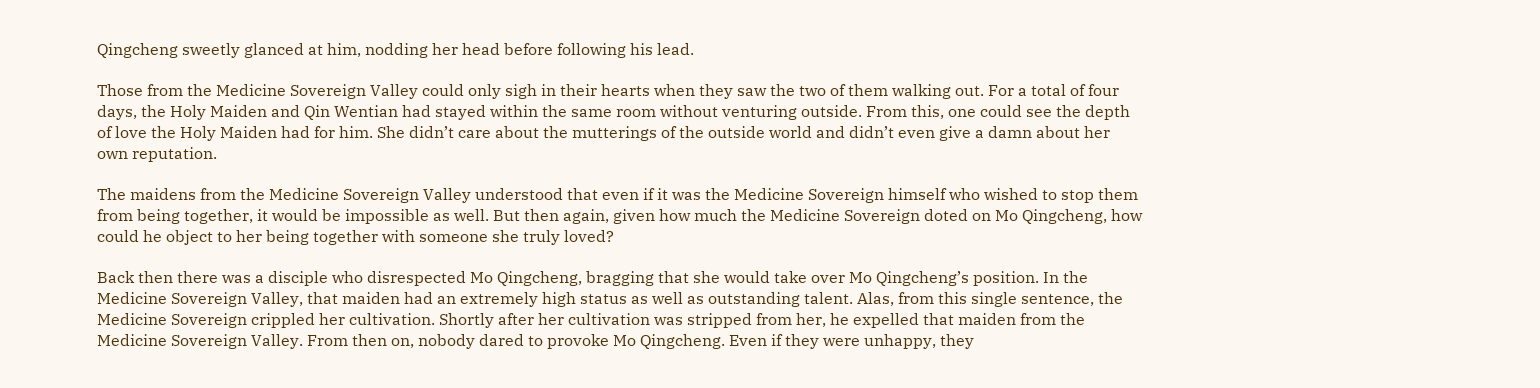Qingcheng sweetly glanced at him, nodding her head before following his lead.

Those from the Medicine Sovereign Valley could only sigh in their hearts when they saw the two of them walking out. For a total of four days, the Holy Maiden and Qin Wentian had stayed within the same room without venturing outside. From this, one could see the depth of love the Holy Maiden had for him. She didn’t care about the mutterings of the outside world and didn’t even give a damn about her own reputation.

The maidens from the Medicine Sovereign Valley understood that even if it was the Medicine Sovereign himself who wished to stop them from being together, it would be impossible as well. But then again, given how much the Medicine Sovereign doted on Mo Qingcheng, how could he object to her being together with someone she truly loved?

Back then there was a disciple who disrespected Mo Qingcheng, bragging that she would take over Mo Qingcheng’s position. In the Medicine Sovereign Valley, that maiden had an extremely high status as well as outstanding talent. Alas, from this single sentence, the Medicine Sovereign crippled her cultivation. Shortly after her cultivation was stripped from her, he expelled that maiden from the Medicine Sovereign Valley. From then on, nobody dared to provoke Mo Qingcheng. Even if they were unhappy, they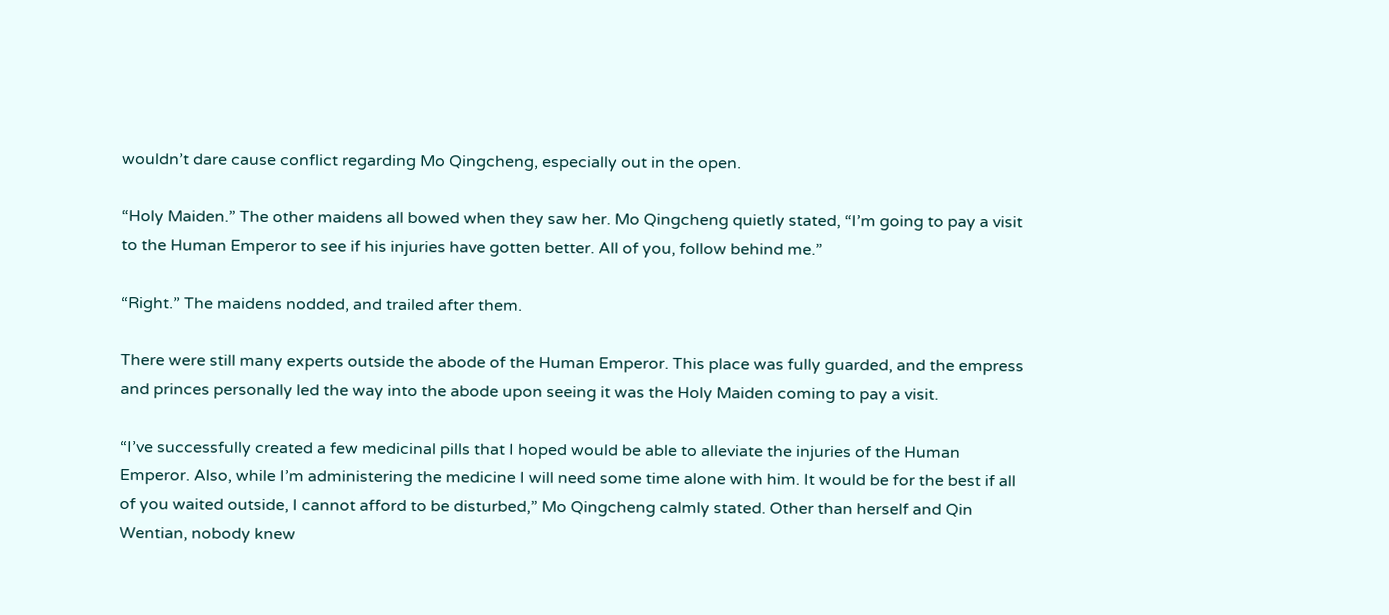wouldn’t dare cause conflict regarding Mo Qingcheng, especially out in the open.

“Holy Maiden.” The other maidens all bowed when they saw her. Mo Qingcheng quietly stated, “I’m going to pay a visit to the Human Emperor to see if his injuries have gotten better. All of you, follow behind me.”

“Right.” The maidens nodded, and trailed after them.

There were still many experts outside the abode of the Human Emperor. This place was fully guarded, and the empress and princes personally led the way into the abode upon seeing it was the Holy Maiden coming to pay a visit.

“I’ve successfully created a few medicinal pills that I hoped would be able to alleviate the injuries of the Human Emperor. Also, while I’m administering the medicine I will need some time alone with him. It would be for the best if all of you waited outside, I cannot afford to be disturbed,” Mo Qingcheng calmly stated. Other than herself and Qin Wentian, nobody knew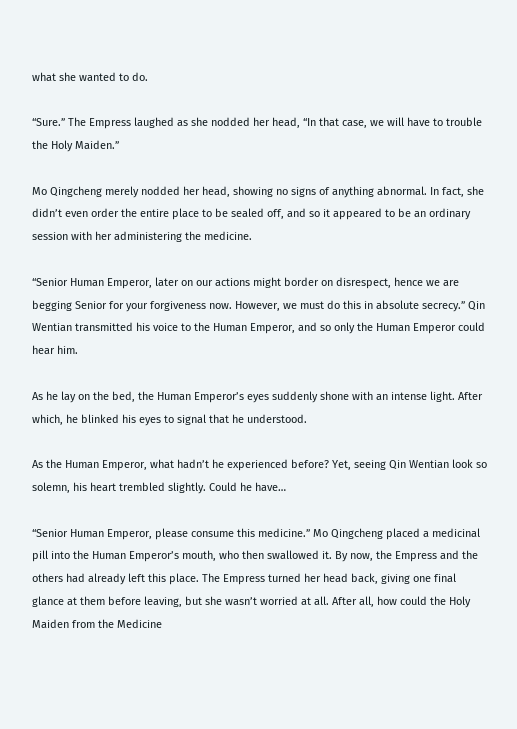what she wanted to do.

“Sure.” The Empress laughed as she nodded her head, “In that case, we will have to trouble the Holy Maiden.”

Mo Qingcheng merely nodded her head, showing no signs of anything abnormal. In fact, she didn’t even order the entire place to be sealed off, and so it appeared to be an ordinary session with her administering the medicine.

“Senior Human Emperor, later on our actions might border on disrespect, hence we are begging Senior for your forgiveness now. However, we must do this in absolute secrecy.” Qin Wentian transmitted his voice to the Human Emperor, and so only the Human Emperor could hear him.

As he lay on the bed, the Human Emperor’s eyes suddenly shone with an intense light. After which, he blinked his eyes to signal that he understood.

As the Human Emperor, what hadn’t he experienced before? Yet, seeing Qin Wentian look so solemn, his heart trembled slightly. Could he have…

“Senior Human Emperor, please consume this medicine.” Mo Qingcheng placed a medicinal pill into the Human Emperor’s mouth, who then swallowed it. By now, the Empress and the others had already left this place. The Empress turned her head back, giving one final glance at them before leaving, but she wasn’t worried at all. After all, how could the Holy Maiden from the Medicine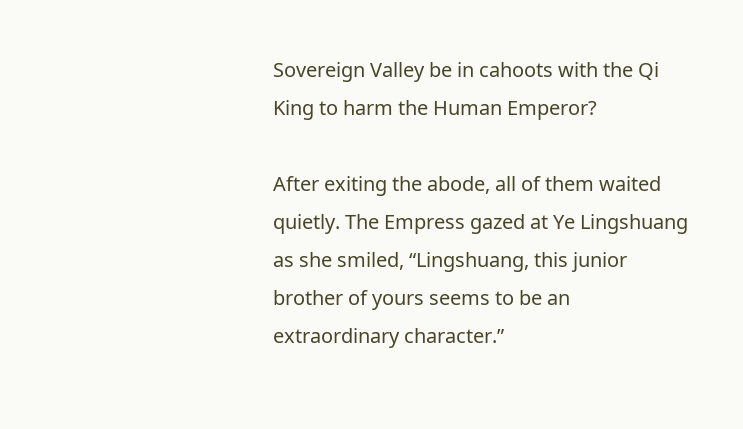Sovereign Valley be in cahoots with the Qi King to harm the Human Emperor?

After exiting the abode, all of them waited quietly. The Empress gazed at Ye Lingshuang as she smiled, “Lingshuang, this junior brother of yours seems to be an extraordinary character.”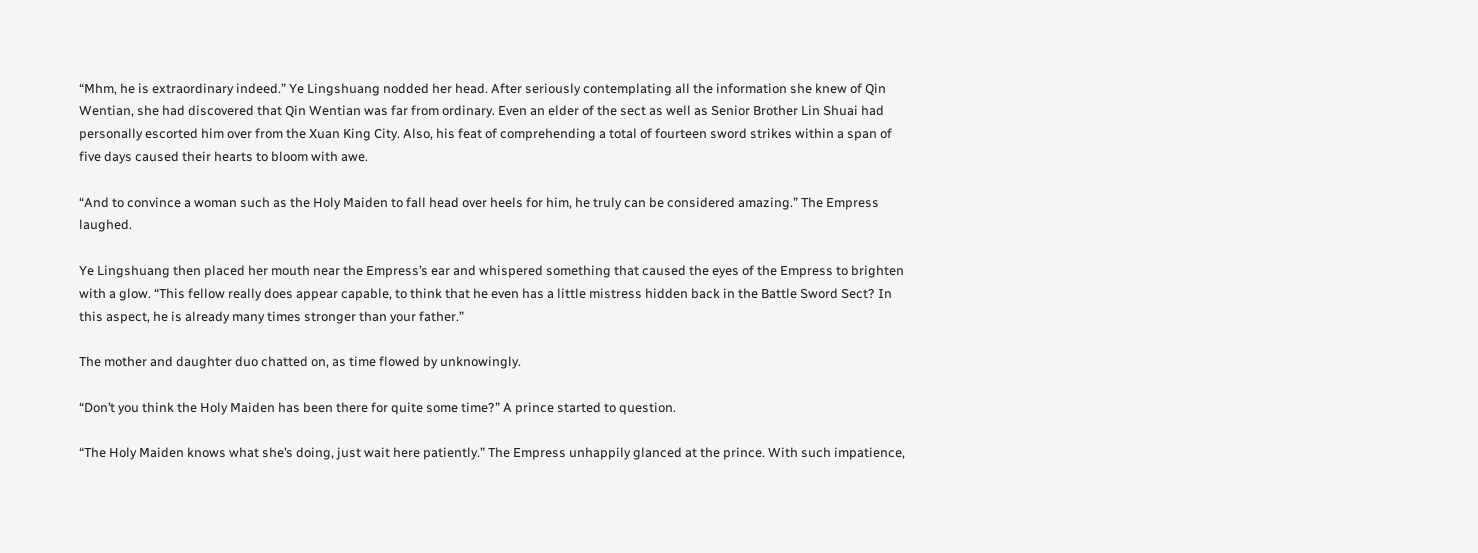“Mhm, he is extraordinary indeed.” Ye Lingshuang nodded her head. After seriously contemplating all the information she knew of Qin Wentian, she had discovered that Qin Wentian was far from ordinary. Even an elder of the sect as well as Senior Brother Lin Shuai had personally escorted him over from the Xuan King City. Also, his feat of comprehending a total of fourteen sword strikes within a span of five days caused their hearts to bloom with awe.

“And to convince a woman such as the Holy Maiden to fall head over heels for him, he truly can be considered amazing.” The Empress laughed.

Ye Lingshuang then placed her mouth near the Empress’s ear and whispered something that caused the eyes of the Empress to brighten with a glow. “This fellow really does appear capable, to think that he even has a little mistress hidden back in the Battle Sword Sect? In this aspect, he is already many times stronger than your father.”

The mother and daughter duo chatted on, as time flowed by unknowingly.

“Don’t you think the Holy Maiden has been there for quite some time?” A prince started to question.

“The Holy Maiden knows what she’s doing, just wait here patiently.” The Empress unhappily glanced at the prince. With such impatience,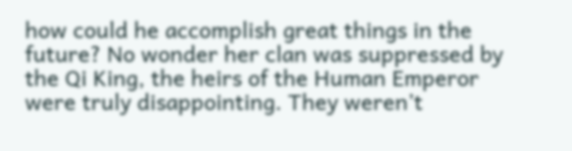how could he accomplish great things in the future? No wonder her clan was suppressed by the Qi King, the heirs of the Human Emperor were truly disappointing. They weren’t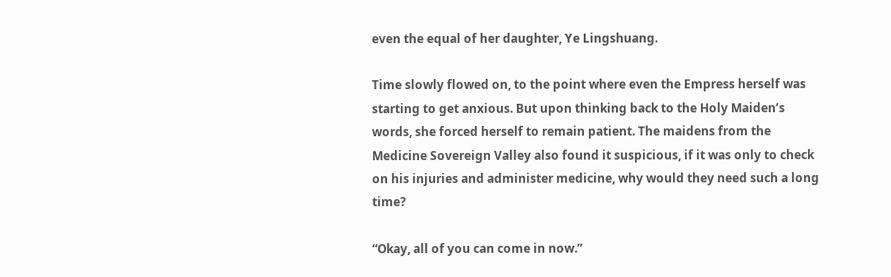even the equal of her daughter, Ye Lingshuang.

Time slowly flowed on, to the point where even the Empress herself was starting to get anxious. But upon thinking back to the Holy Maiden’s words, she forced herself to remain patient. The maidens from the Medicine Sovereign Valley also found it suspicious, if it was only to check on his injuries and administer medicine, why would they need such a long time?

“Okay, all of you can come in now.”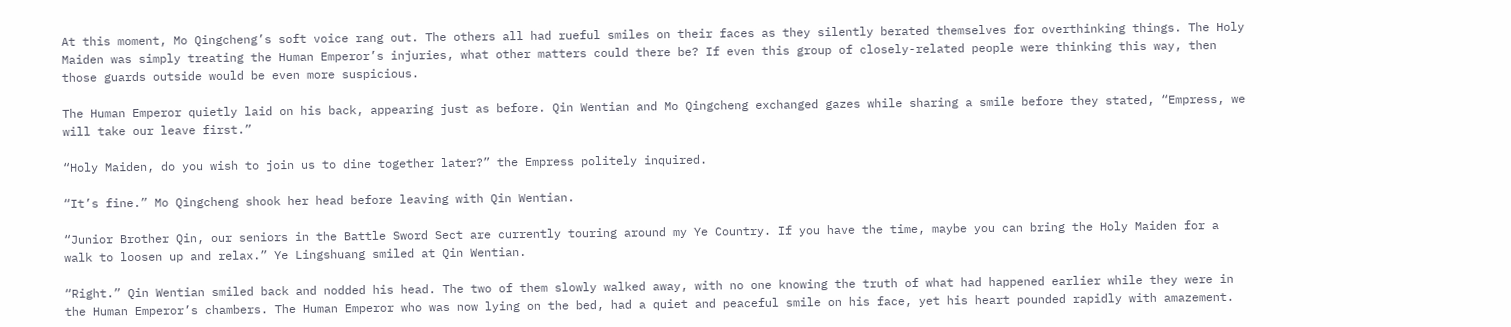At this moment, Mo Qingcheng’s soft voice rang out. The others all had rueful smiles on their faces as they silently berated themselves for overthinking things. The Holy Maiden was simply treating the Human Emperor’s injuries, what other matters could there be? If even this group of closely-related people were thinking this way, then those guards outside would be even more suspicious.

The Human Emperor quietly laid on his back, appearing just as before. Qin Wentian and Mo Qingcheng exchanged gazes while sharing a smile before they stated, “Empress, we will take our leave first.”

“Holy Maiden, do you wish to join us to dine together later?” the Empress politely inquired.

“It’s fine.” Mo Qingcheng shook her head before leaving with Qin Wentian.

“Junior Brother Qin, our seniors in the Battle Sword Sect are currently touring around my Ye Country. If you have the time, maybe you can bring the Holy Maiden for a walk to loosen up and relax.” Ye Lingshuang smiled at Qin Wentian.

“Right.” Qin Wentian smiled back and nodded his head. The two of them slowly walked away, with no one knowing the truth of what had happened earlier while they were in the Human Emperor’s chambers. The Human Emperor who was now lying on the bed, had a quiet and peaceful smile on his face, yet his heart pounded rapidly with amazement.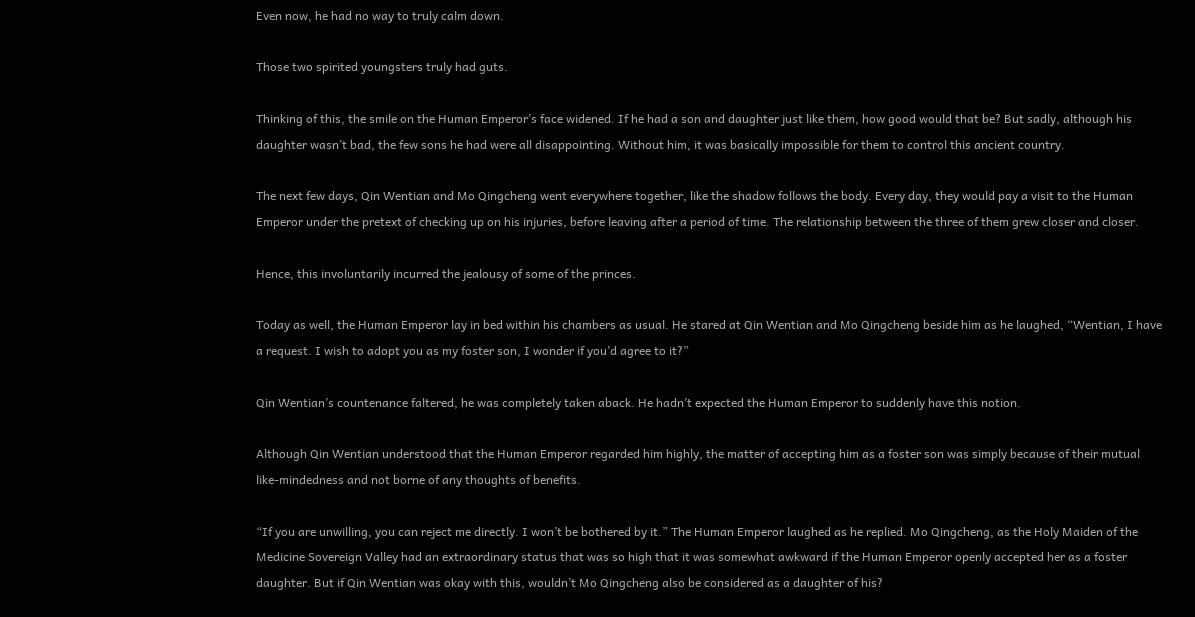Even now, he had no way to truly calm down.

Those two spirited youngsters truly had guts.

Thinking of this, the smile on the Human Emperor’s face widened. If he had a son and daughter just like them, how good would that be? But sadly, although his daughter wasn’t bad, the few sons he had were all disappointing. Without him, it was basically impossible for them to control this ancient country.

The next few days, Qin Wentian and Mo Qingcheng went everywhere together, like the shadow follows the body. Every day, they would pay a visit to the Human Emperor under the pretext of checking up on his injuries, before leaving after a period of time. The relationship between the three of them grew closer and closer.

Hence, this involuntarily incurred the jealousy of some of the princes.

Today as well, the Human Emperor lay in bed within his chambers as usual. He stared at Qin Wentian and Mo Qingcheng beside him as he laughed, “Wentian, I have a request. I wish to adopt you as my foster son, I wonder if you’d agree to it?”

Qin Wentian’s countenance faltered, he was completely taken aback. He hadn’t expected the Human Emperor to suddenly have this notion.

Although Qin Wentian understood that the Human Emperor regarded him highly, the matter of accepting him as a foster son was simply because of their mutual like-mindedness and not borne of any thoughts of benefits.

“If you are unwilling, you can reject me directly. I won’t be bothered by it.” The Human Emperor laughed as he replied. Mo Qingcheng, as the Holy Maiden of the Medicine Sovereign Valley had an extraordinary status that was so high that it was somewhat awkward if the Human Emperor openly accepted her as a foster daughter. But if Qin Wentian was okay with this, wouldn’t Mo Qingcheng also be considered as a daughter of his?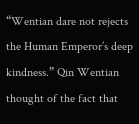“Wentian dare not rejects the Human Emperor’s deep kindness.” Qin Wentian thought of the fact that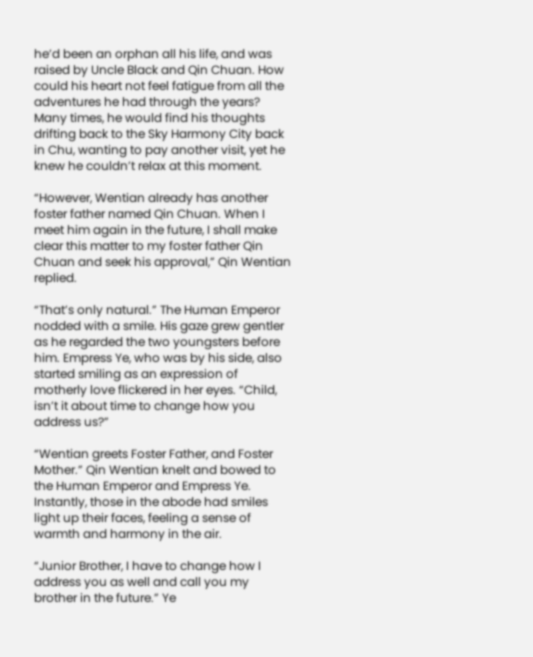he’d been an orphan all his life, and was raised by Uncle Black and Qin Chuan. How could his heart not feel fatigue from all the adventures he had through the years? Many times, he would find his thoughts drifting back to the Sky Harmony City back in Chu, wanting to pay another visit, yet he knew he couldn’t relax at this moment.

“However, Wentian already has another foster father named Qin Chuan. When I meet him again in the future, I shall make clear this matter to my foster father Qin Chuan and seek his approval,” Qin Wentian replied.

“That’s only natural.” The Human Emperor nodded with a smile. His gaze grew gentler as he regarded the two youngsters before him. Empress Ye, who was by his side, also started smiling as an expression of motherly love flickered in her eyes. “Child, isn’t it about time to change how you address us?”

“Wentian greets Foster Father, and Foster Mother.” Qin Wentian knelt and bowed to the Human Emperor and Empress Ye. Instantly, those in the abode had smiles light up their faces, feeling a sense of warmth and harmony in the air.

“Junior Brother, I have to change how I address you as well and call you my brother in the future.” Ye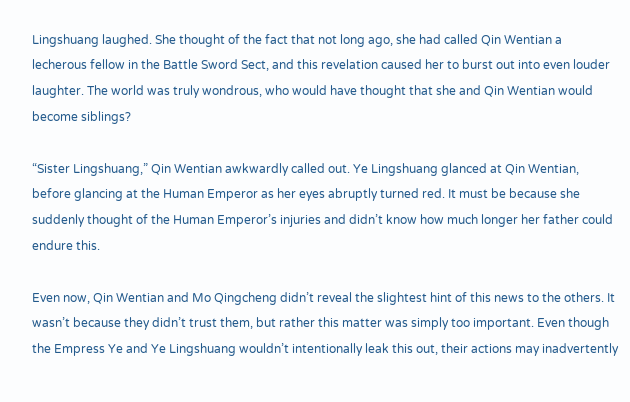Lingshuang laughed. She thought of the fact that not long ago, she had called Qin Wentian a lecherous fellow in the Battle Sword Sect, and this revelation caused her to burst out into even louder laughter. The world was truly wondrous, who would have thought that she and Qin Wentian would become siblings?

“Sister Lingshuang,” Qin Wentian awkwardly called out. Ye Lingshuang glanced at Qin Wentian, before glancing at the Human Emperor as her eyes abruptly turned red. It must be because she suddenly thought of the Human Emperor’s injuries and didn’t know how much longer her father could endure this.

Even now, Qin Wentian and Mo Qingcheng didn’t reveal the slightest hint of this news to the others. It wasn’t because they didn’t trust them, but rather this matter was simply too important. Even though the Empress Ye and Ye Lingshuang wouldn’t intentionally leak this out, their actions may inadvertently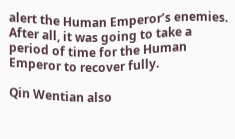alert the Human Emperor’s enemies. After all, it was going to take a period of time for the Human Emperor to recover fully.

Qin Wentian also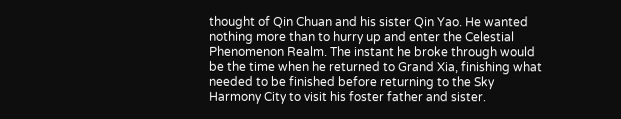thought of Qin Chuan and his sister Qin Yao. He wanted nothing more than to hurry up and enter the Celestial Phenomenon Realm. The instant he broke through would be the time when he returned to Grand Xia, finishing what needed to be finished before returning to the Sky Harmony City to visit his foster father and sister.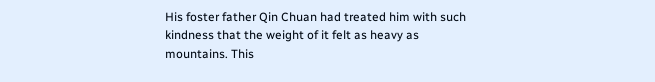His foster father Qin Chuan had treated him with such kindness that the weight of it felt as heavy as mountains. This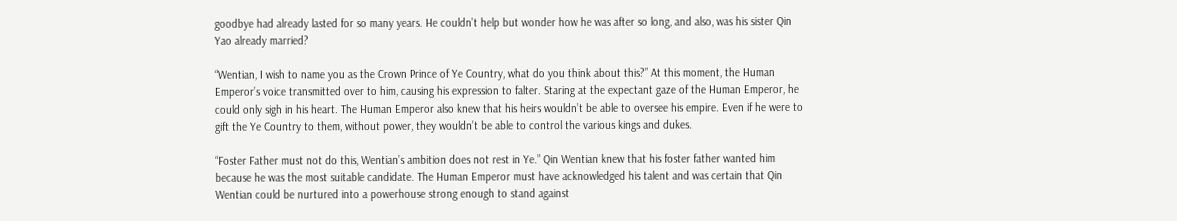goodbye had already lasted for so many years. He couldn’t help but wonder how he was after so long, and also, was his sister Qin Yao already married?

“Wentian, I wish to name you as the Crown Prince of Ye Country, what do you think about this?” At this moment, the Human Emperor’s voice transmitted over to him, causing his expression to falter. Staring at the expectant gaze of the Human Emperor, he could only sigh in his heart. The Human Emperor also knew that his heirs wouldn’t be able to oversee his empire. Even if he were to gift the Ye Country to them, without power, they wouldn’t be able to control the various kings and dukes.

“Foster Father must not do this, Wentian’s ambition does not rest in Ye.” Qin Wentian knew that his foster father wanted him because he was the most suitable candidate. The Human Emperor must have acknowledged his talent and was certain that Qin Wentian could be nurtured into a powerhouse strong enough to stand against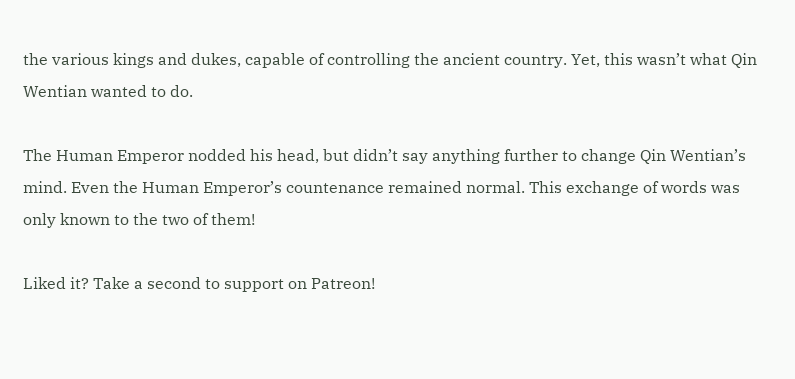the various kings and dukes, capable of controlling the ancient country. Yet, this wasn’t what Qin Wentian wanted to do.

The Human Emperor nodded his head, but didn’t say anything further to change Qin Wentian’s mind. Even the Human Emperor’s countenance remained normal. This exchange of words was only known to the two of them!

Liked it? Take a second to support on Patreon!